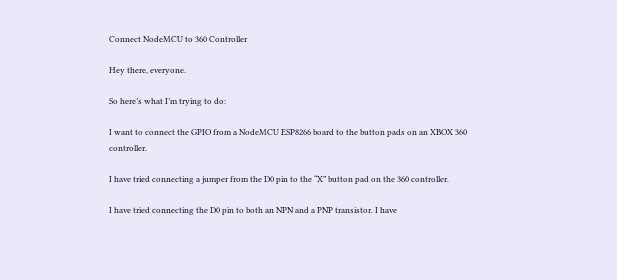Connect NodeMCU to 360 Controller

Hey there, everyone.

So here’s what I’m trying to do:

I want to connect the GPIO from a NodeMCU ESP8266 board to the button pads on an XBOX 360 controller.

I have tried connecting a jumper from the D0 pin to the “X” button pad on the 360 controller.

I have tried connecting the D0 pin to both an NPN and a PNP transistor. I have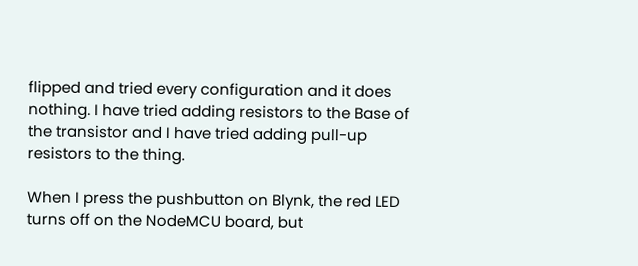flipped and tried every configuration and it does nothing. I have tried adding resistors to the Base of the transistor and I have tried adding pull-up resistors to the thing.

When I press the pushbutton on Blynk, the red LED turns off on the NodeMCU board, but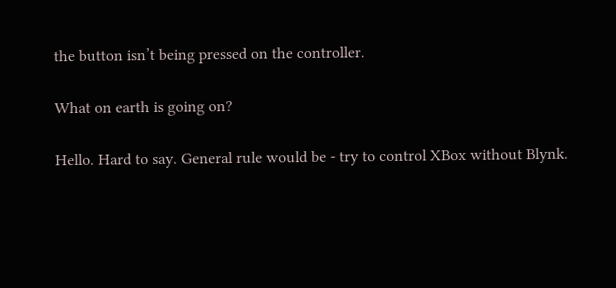the button isn’t being pressed on the controller.

What on earth is going on?

Hello. Hard to say. General rule would be - try to control XBox without Blynk.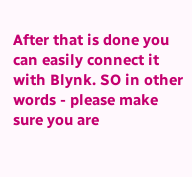After that is done you can easily connect it with Blynk. SO in other words - please make sure you are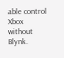able control Xbox without Blynk.